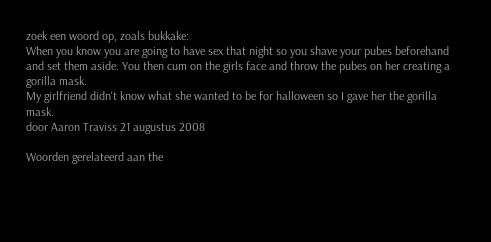zoek een woord op, zoals bukkake:
When you know you are going to have sex that night so you shave your pubes beforehand and set them aside. You then cum on the girls face and throw the pubes on her creating a gorilla mask.
My girlfriend didn't know what she wanted to be for halloween so I gave her the gorilla mask.
door Aaron Traviss 21 augustus 2008

Woorden gerelateerd aan the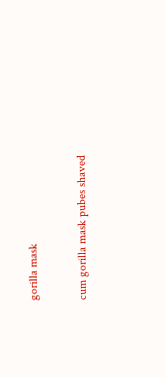gorilla mask

cum gorilla mask pubes shaved